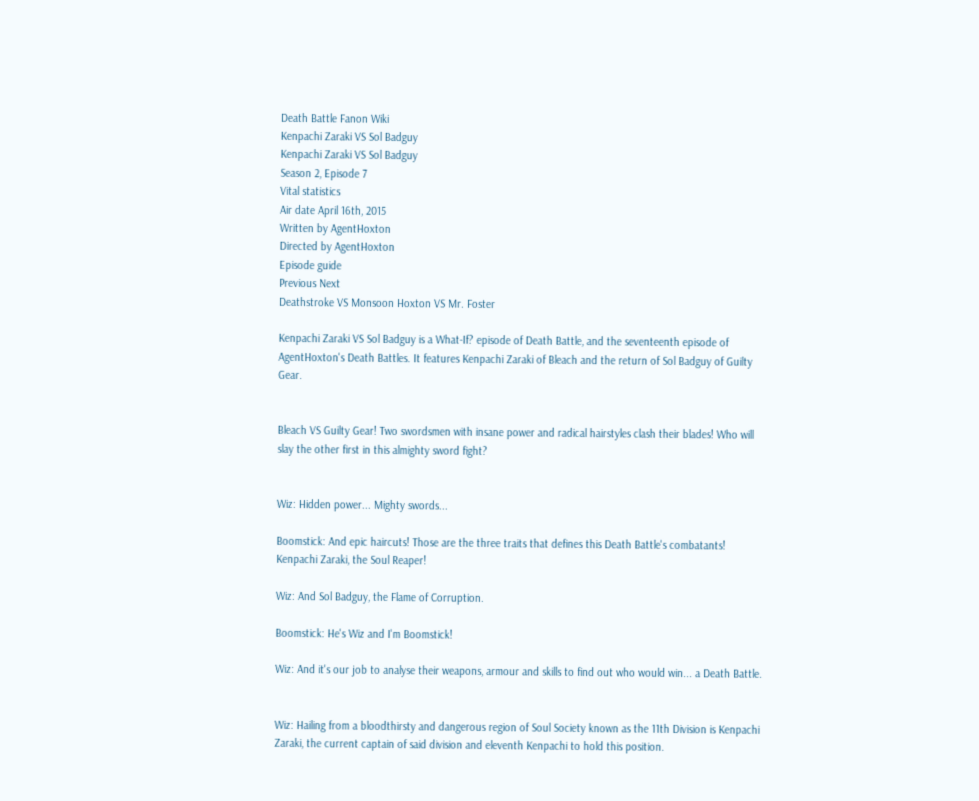Death Battle Fanon Wiki
Kenpachi Zaraki VS Sol Badguy
Kenpachi Zaraki VS Sol Badguy
Season 2, Episode 7
Vital statistics
Air date April 16th, 2015
Written by AgentHoxton
Directed by AgentHoxton
Episode guide
Previous Next
Deathstroke VS Monsoon Hoxton VS Mr. Foster

Kenpachi Zaraki VS Sol Badguy is a What-If? episode of Death Battle, and the seventeenth episode of AgentHoxton's Death Battles. It features Kenpachi Zaraki of Bleach and the return of Sol Badguy of Guilty Gear.


Bleach VS Guilty Gear! Two swordsmen with insane power and radical hairstyles clash their blades! Who will slay the other first in this almighty sword fight?


Wiz: Hidden power... Mighty swords...

Boomstick: And epic haircuts! Those are the three traits that defines this Death Battle's combatants! Kenpachi Zaraki, the Soul Reaper!

Wiz: And Sol Badguy, the Flame of Corruption.

Boomstick: He's Wiz and I'm Boomstick!

Wiz: And it's our job to analyse their weapons, armour and skills to find out who would win... a Death Battle.


Wiz: Hailing from a bloodthirsty and dangerous region of Soul Society known as the 11th Division is Kenpachi Zaraki, the current captain of said division and eleventh Kenpachi to hold this position.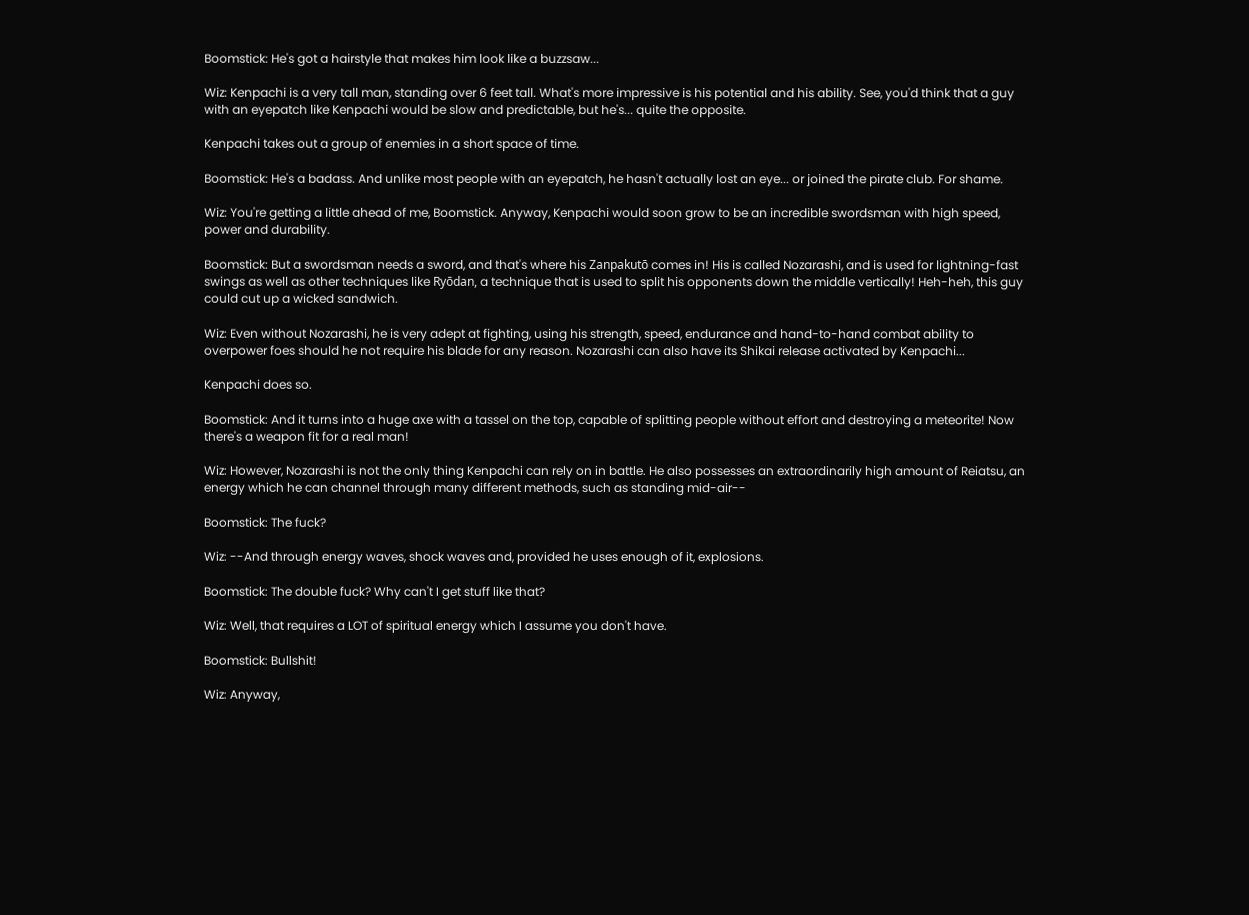Boomstick: He's got a hairstyle that makes him look like a buzzsaw...

Wiz: Kenpachi is a very tall man, standing over 6 feet tall. What's more impressive is his potential and his ability. See, you'd think that a guy with an eyepatch like Kenpachi would be slow and predictable, but he's... quite the opposite.

Kenpachi takes out a group of enemies in a short space of time.

Boomstick: He's a badass. And unlike most people with an eyepatch, he hasn't actually lost an eye... or joined the pirate club. For shame.

Wiz: You're getting a little ahead of me, Boomstick. Anyway, Kenpachi would soon grow to be an incredible swordsman with high speed, power and durability.

Boomstick: But a swordsman needs a sword, and that's where his Zanpakutō comes in! His is called Nozarashi, and is used for lightning-fast swings as well as other techniques like Ryōdan, a technique that is used to split his opponents down the middle vertically! Heh-heh, this guy could cut up a wicked sandwich.

Wiz: Even without Nozarashi, he is very adept at fighting, using his strength, speed, endurance and hand-to-hand combat ability to overpower foes should he not require his blade for any reason. Nozarashi can also have its Shikai release activated by Kenpachi...

Kenpachi does so.

Boomstick: And it turns into a huge axe with a tassel on the top, capable of splitting people without effort and destroying a meteorite! Now there's a weapon fit for a real man!

Wiz: However, Nozarashi is not the only thing Kenpachi can rely on in battle. He also possesses an extraordinarily high amount of Reiatsu, an energy which he can channel through many different methods, such as standing mid-air--

Boomstick: The fuck?

Wiz: --And through energy waves, shock waves and, provided he uses enough of it, explosions.

Boomstick: The double fuck? Why can't I get stuff like that?

Wiz: Well, that requires a LOT of spiritual energy which I assume you don't have.

Boomstick: Bullshit!

Wiz: Anyway,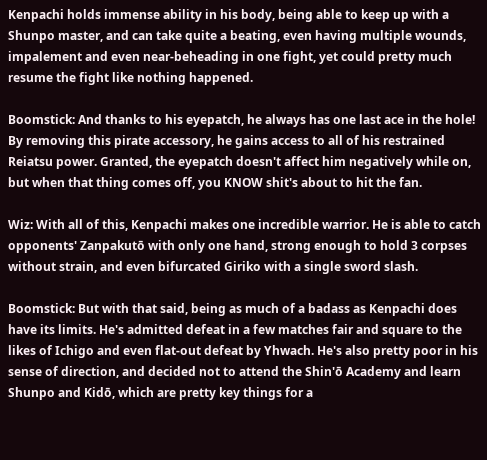Kenpachi holds immense ability in his body, being able to keep up with a Shunpo master, and can take quite a beating, even having multiple wounds, impalement and even near-beheading in one fight, yet could pretty much resume the fight like nothing happened.

Boomstick: And thanks to his eyepatch, he always has one last ace in the hole! By removing this pirate accessory, he gains access to all of his restrained Reiatsu power. Granted, the eyepatch doesn't affect him negatively while on, but when that thing comes off, you KNOW shit's about to hit the fan.

Wiz: With all of this, Kenpachi makes one incredible warrior. He is able to catch opponents' Zanpakutō with only one hand, strong enough to hold 3 corpses without strain, and even bifurcated Giriko with a single sword slash.

Boomstick: But with that said, being as much of a badass as Kenpachi does have its limits. He's admitted defeat in a few matches fair and square to the likes of Ichigo and even flat-out defeat by Yhwach. He's also pretty poor in his sense of direction, and decided not to attend the Shin'ō Academy and learn Shunpo and Kidō, which are pretty key things for a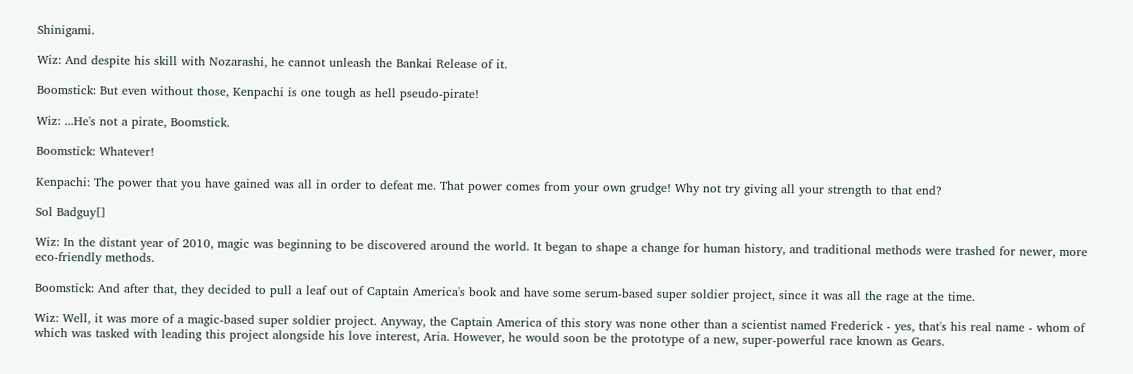Shinigami.

Wiz: And despite his skill with Nozarashi, he cannot unleash the Bankai Release of it.

Boomstick: But even without those, Kenpachi is one tough as hell pseudo-pirate!

Wiz: ...He's not a pirate, Boomstick.

Boomstick: Whatever!

Kenpachi: The power that you have gained was all in order to defeat me. That power comes from your own grudge! Why not try giving all your strength to that end?

Sol Badguy[]

Wiz: In the distant year of 2010, magic was beginning to be discovered around the world. It began to shape a change for human history, and traditional methods were trashed for newer, more eco-friendly methods.

Boomstick: And after that, they decided to pull a leaf out of Captain America's book and have some serum-based super soldier project, since it was all the rage at the time.

Wiz: Well, it was more of a magic-based super soldier project. Anyway, the Captain America of this story was none other than a scientist named Frederick - yes, that's his real name - whom of which was tasked with leading this project alongside his love interest, Aria. However, he would soon be the prototype of a new, super-powerful race known as Gears.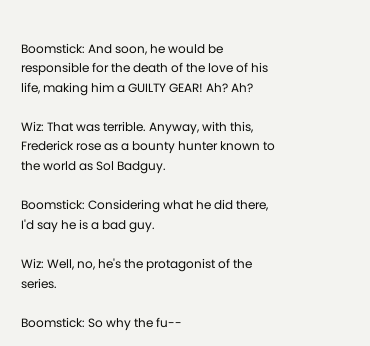Boomstick: And soon, he would be responsible for the death of the love of his life, making him a GUILTY GEAR! Ah? Ah?

Wiz: That was terrible. Anyway, with this, Frederick rose as a bounty hunter known to the world as Sol Badguy.

Boomstick: Considering what he did there, I'd say he is a bad guy.

Wiz: Well, no, he's the protagonist of the series.

Boomstick: So why the fu--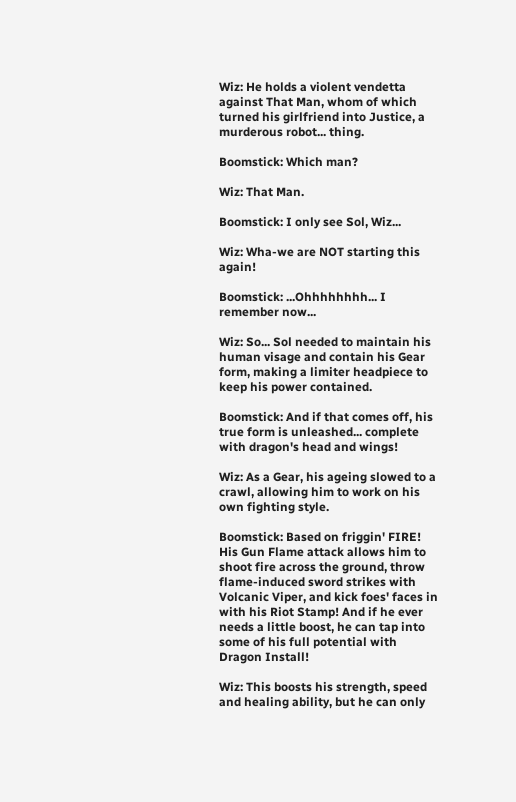Wiz: He holds a violent vendetta against That Man, whom of which turned his girlfriend into Justice, a murderous robot... thing.

Boomstick: Which man?

Wiz: That Man.

Boomstick: I only see Sol, Wiz...

Wiz: Wha-we are NOT starting this again!

Boomstick: ...Ohhhhhhhh... I remember now...

Wiz: So... Sol needed to maintain his human visage and contain his Gear form, making a limiter headpiece to keep his power contained.

Boomstick: And if that comes off, his true form is unleashed... complete with dragon's head and wings!

Wiz: As a Gear, his ageing slowed to a crawl, allowing him to work on his own fighting style.

Boomstick: Based on friggin' FIRE! His Gun Flame attack allows him to shoot fire across the ground, throw flame-induced sword strikes with Volcanic Viper, and kick foes' faces in with his Riot Stamp! And if he ever needs a little boost, he can tap into some of his full potential with Dragon Install!

Wiz: This boosts his strength, speed and healing ability, but he can only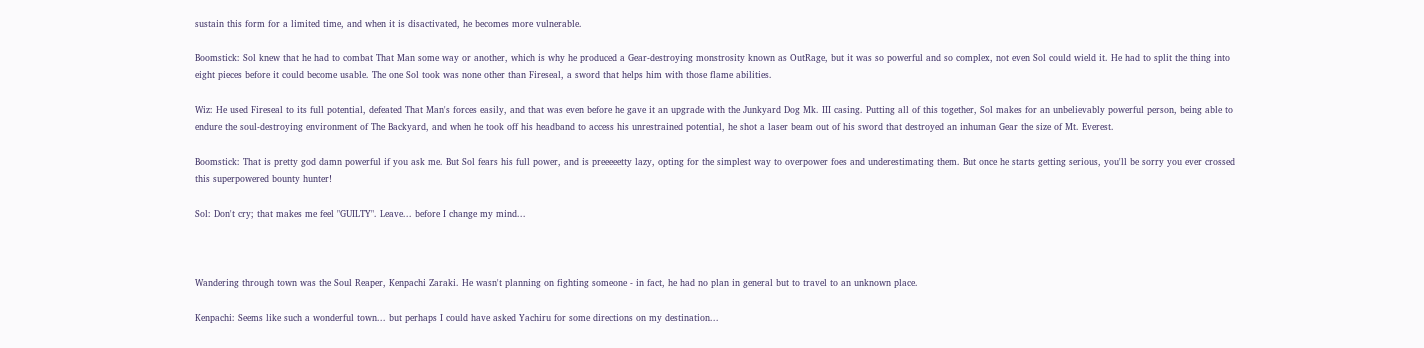sustain this form for a limited time, and when it is disactivated, he becomes more vulnerable.

Boomstick: Sol knew that he had to combat That Man some way or another, which is why he produced a Gear-destroying monstrosity known as OutRage, but it was so powerful and so complex, not even Sol could wield it. He had to split the thing into eight pieces before it could become usable. The one Sol took was none other than Fireseal, a sword that helps him with those flame abilities.

Wiz: He used Fireseal to its full potential, defeated That Man's forces easily, and that was even before he gave it an upgrade with the Junkyard Dog Mk. III casing. Putting all of this together, Sol makes for an unbelievably powerful person, being able to endure the soul-destroying environment of The Backyard, and when he took off his headband to access his unrestrained potential, he shot a laser beam out of his sword that destroyed an inhuman Gear the size of Mt. Everest.

Boomstick: That is pretty god damn powerful if you ask me. But Sol fears his full power, and is preeeeetty lazy, opting for the simplest way to overpower foes and underestimating them. But once he starts getting serious, you'll be sorry you ever crossed this superpowered bounty hunter!

Sol: Don't cry; that makes me feel "GUILTY". Leave... before I change my mind...



Wandering through town was the Soul Reaper, Kenpachi Zaraki. He wasn't planning on fighting someone - in fact, he had no plan in general but to travel to an unknown place.

Kenpachi: Seems like such a wonderful town... but perhaps I could have asked Yachiru for some directions on my destination...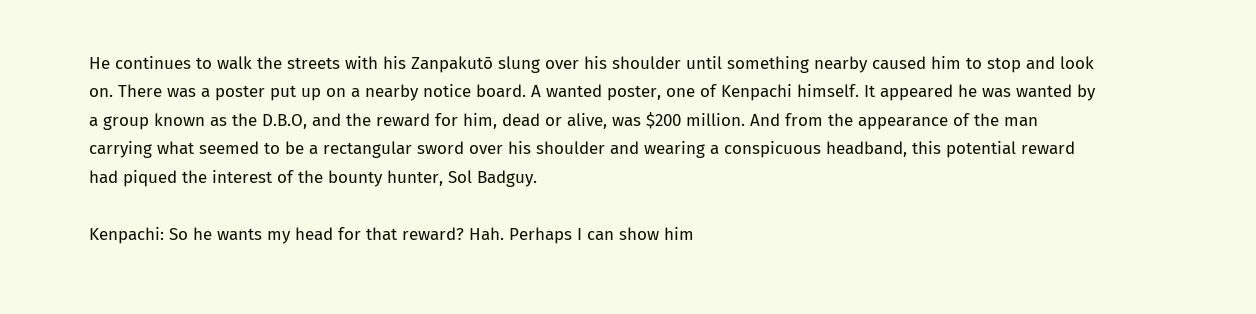He continues to walk the streets with his Zanpakutō slung over his shoulder until something nearby caused him to stop and look on. There was a poster put up on a nearby notice board. A wanted poster, one of Kenpachi himself. It appeared he was wanted by a group known as the D.B.O, and the reward for him, dead or alive, was $200 million. And from the appearance of the man carrying what seemed to be a rectangular sword over his shoulder and wearing a conspicuous headband, this potential reward had piqued the interest of the bounty hunter, Sol Badguy.

Kenpachi: So he wants my head for that reward? Hah. Perhaps I can show him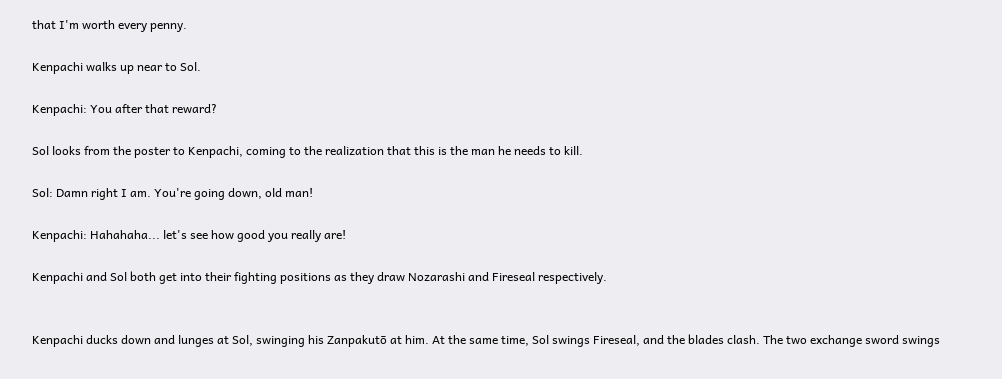that I'm worth every penny.

Kenpachi walks up near to Sol.

Kenpachi: You after that reward?

Sol looks from the poster to Kenpachi, coming to the realization that this is the man he needs to kill.

Sol: Damn right I am. You're going down, old man!

Kenpachi: Hahahaha... let's see how good you really are!

Kenpachi and Sol both get into their fighting positions as they draw Nozarashi and Fireseal respectively.


Kenpachi ducks down and lunges at Sol, swinging his Zanpakutō at him. At the same time, Sol swings Fireseal, and the blades clash. The two exchange sword swings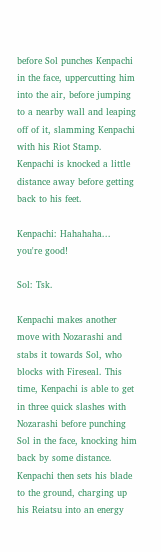before Sol punches Kenpachi in the face, uppercutting him into the air, before jumping to a nearby wall and leaping off of it, slamming Kenpachi with his Riot Stamp. Kenpachi is knocked a little distance away before getting back to his feet.

Kenpachi: Hahahaha... you're good!

Sol: Tsk.

Kenpachi makes another move with Nozarashi and stabs it towards Sol, who blocks with Fireseal. This time, Kenpachi is able to get in three quick slashes with Nozarashi before punching Sol in the face, knocking him back by some distance. Kenpachi then sets his blade to the ground, charging up his Reiatsu into an energy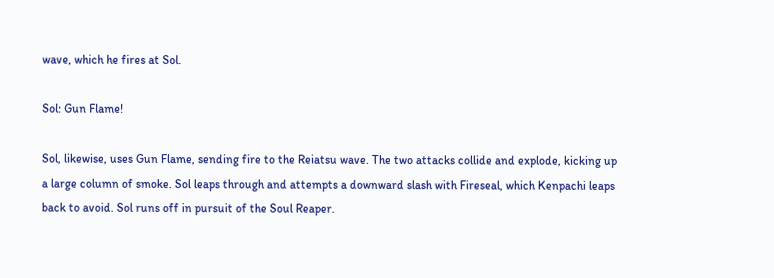wave, which he fires at Sol.

Sol: Gun Flame!

Sol, likewise, uses Gun Flame, sending fire to the Reiatsu wave. The two attacks collide and explode, kicking up a large column of smoke. Sol leaps through and attempts a downward slash with Fireseal, which Kenpachi leaps back to avoid. Sol runs off in pursuit of the Soul Reaper.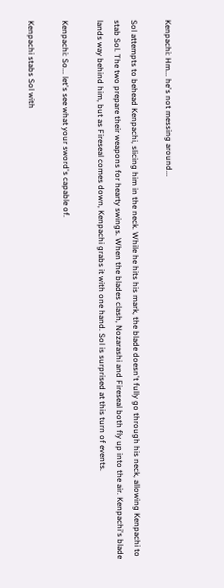Kenpachi: Hm... he's not messing around...

Sol attempts to behead Kenpachi, slicing him in the neck. While he hits his mark, the blade doesn't fully go through his neck, allowing Kenpachi to stab Sol. The two prepare their weapons for hearty swings. When the blades clash, Nozarashi and Fireseal both fly up into the air. Kenpachi's blade lands way behind him, but as Fireseal comes down, Kenpachi grabs it with one hand. Sol is surprised at this turn of events.

Kenpachi: So... let's see what your sword's capable of.

Kenpachi stabs Sol with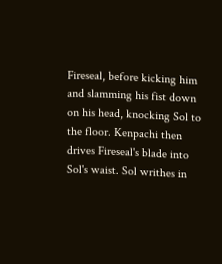Fireseal, before kicking him and slamming his fist down on his head, knocking Sol to the floor. Kenpachi then drives Fireseal's blade into Sol's waist. Sol writhes in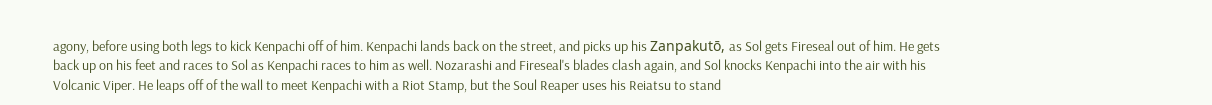agony, before using both legs to kick Kenpachi off of him. Kenpachi lands back on the street, and picks up his Zanpakutō, as Sol gets Fireseal out of him. He gets back up on his feet and races to Sol as Kenpachi races to him as well. Nozarashi and Fireseal's blades clash again, and Sol knocks Kenpachi into the air with his Volcanic Viper. He leaps off of the wall to meet Kenpachi with a Riot Stamp, but the Soul Reaper uses his Reiatsu to stand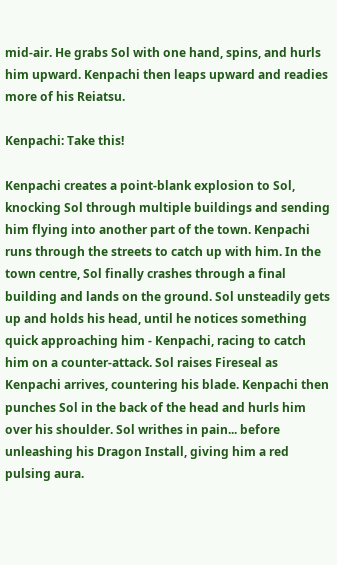mid-air. He grabs Sol with one hand, spins, and hurls him upward. Kenpachi then leaps upward and readies more of his Reiatsu.

Kenpachi: Take this!

Kenpachi creates a point-blank explosion to Sol, knocking Sol through multiple buildings and sending him flying into another part of the town. Kenpachi runs through the streets to catch up with him. In the town centre, Sol finally crashes through a final building and lands on the ground. Sol unsteadily gets up and holds his head, until he notices something quick approaching him - Kenpachi, racing to catch him on a counter-attack. Sol raises Fireseal as Kenpachi arrives, countering his blade. Kenpachi then punches Sol in the back of the head and hurls him over his shoulder. Sol writhes in pain... before unleashing his Dragon Install, giving him a red pulsing aura.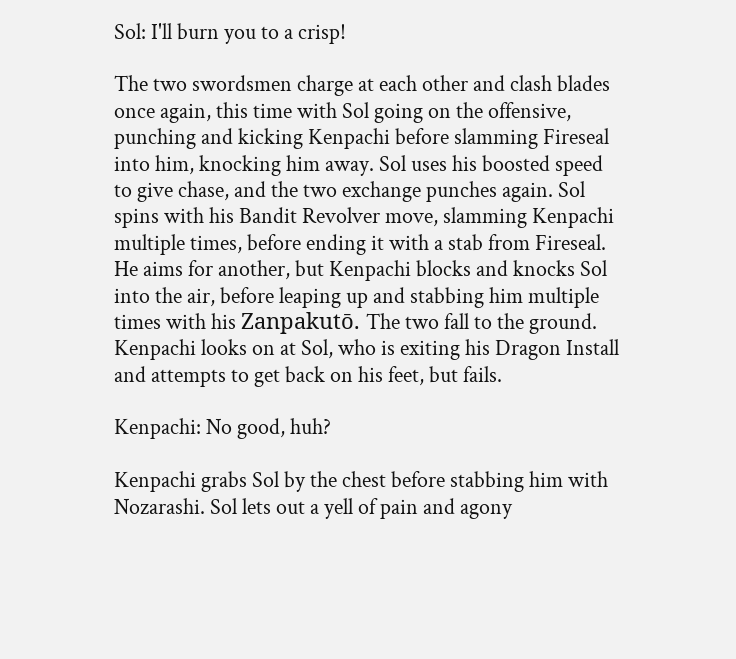Sol: I'll burn you to a crisp!

The two swordsmen charge at each other and clash blades once again, this time with Sol going on the offensive, punching and kicking Kenpachi before slamming Fireseal into him, knocking him away. Sol uses his boosted speed to give chase, and the two exchange punches again. Sol spins with his Bandit Revolver move, slamming Kenpachi multiple times, before ending it with a stab from Fireseal. He aims for another, but Kenpachi blocks and knocks Sol into the air, before leaping up and stabbing him multiple times with his Zanpakutō. The two fall to the ground. Kenpachi looks on at Sol, who is exiting his Dragon Install and attempts to get back on his feet, but fails.

Kenpachi: No good, huh?

Kenpachi grabs Sol by the chest before stabbing him with Nozarashi. Sol lets out a yell of pain and agony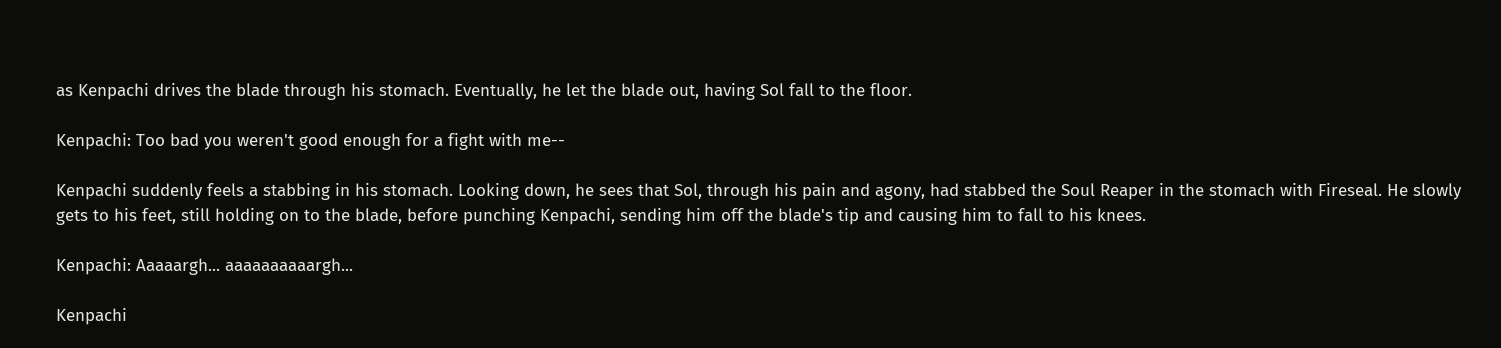as Kenpachi drives the blade through his stomach. Eventually, he let the blade out, having Sol fall to the floor.

Kenpachi: Too bad you weren't good enough for a fight with me--

Kenpachi suddenly feels a stabbing in his stomach. Looking down, he sees that Sol, through his pain and agony, had stabbed the Soul Reaper in the stomach with Fireseal. He slowly gets to his feet, still holding on to the blade, before punching Kenpachi, sending him off the blade's tip and causing him to fall to his knees.

Kenpachi: Aaaaargh... aaaaaaaaaargh...

Kenpachi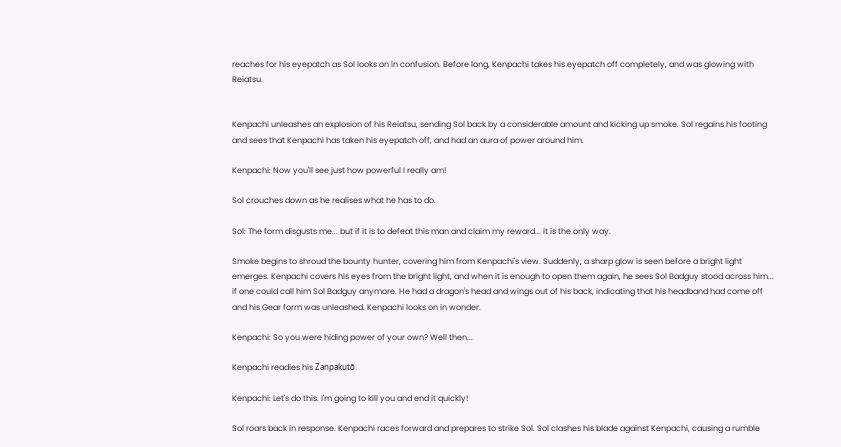reaches for his eyepatch as Sol looks on in confusion. Before long, Kenpachi takes his eyepatch off completely, and was glowing with Reiatsu.


Kenpachi unleashes an explosion of his Reiatsu, sending Sol back by a considerable amount and kicking up smoke. Sol regains his footing and sees that Kenpachi has taken his eyepatch off, and had an aura of power around him.

Kenpachi: Now you'll see just how powerful I really am!

Sol crouches down as he realises what he has to do.

Sol: The form disgusts me... but if it is to defeat this man and claim my reward... it is the only way.

Smoke begins to shroud the bounty hunter, covering him from Kenpachi's view. Suddenly, a sharp glow is seen before a bright light emerges. Kenpachi covers his eyes from the bright light, and when it is enough to open them again, he sees Sol Badguy stood across him... if one could call him Sol Badguy anymore. He had a dragon's head and wings out of his back, indicating that his headband had come off and his Gear form was unleashed. Kenpachi looks on in wonder.

Kenpachi: So you were hiding power of your own? Well then...

Kenpachi readies his Zanpakutō.

Kenpachi: Let's do this. I'm going to kill you and end it quickly!

Sol roars back in response. Kenpachi races forward and prepares to strike Sol. Sol clashes his blade against Kenpachi, causing a rumble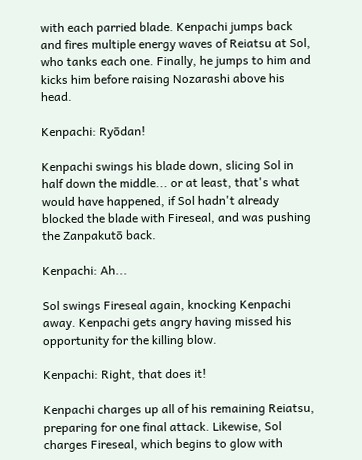with each parried blade. Kenpachi jumps back and fires multiple energy waves of Reiatsu at Sol, who tanks each one. Finally, he jumps to him and kicks him before raising Nozarashi above his head.

Kenpachi: Ryōdan!

Kenpachi swings his blade down, slicing Sol in half down the middle... or at least, that's what would have happened, if Sol hadn't already blocked the blade with Fireseal, and was pushing the Zanpakutō back.

Kenpachi: Ah...

Sol swings Fireseal again, knocking Kenpachi away. Kenpachi gets angry having missed his opportunity for the killing blow.

Kenpachi: Right, that does it!

Kenpachi charges up all of his remaining Reiatsu, preparing for one final attack. Likewise, Sol charges Fireseal, which begins to glow with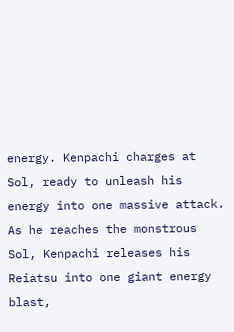energy. Kenpachi charges at Sol, ready to unleash his energy into one massive attack. As he reaches the monstrous Sol, Kenpachi releases his Reiatsu into one giant energy blast,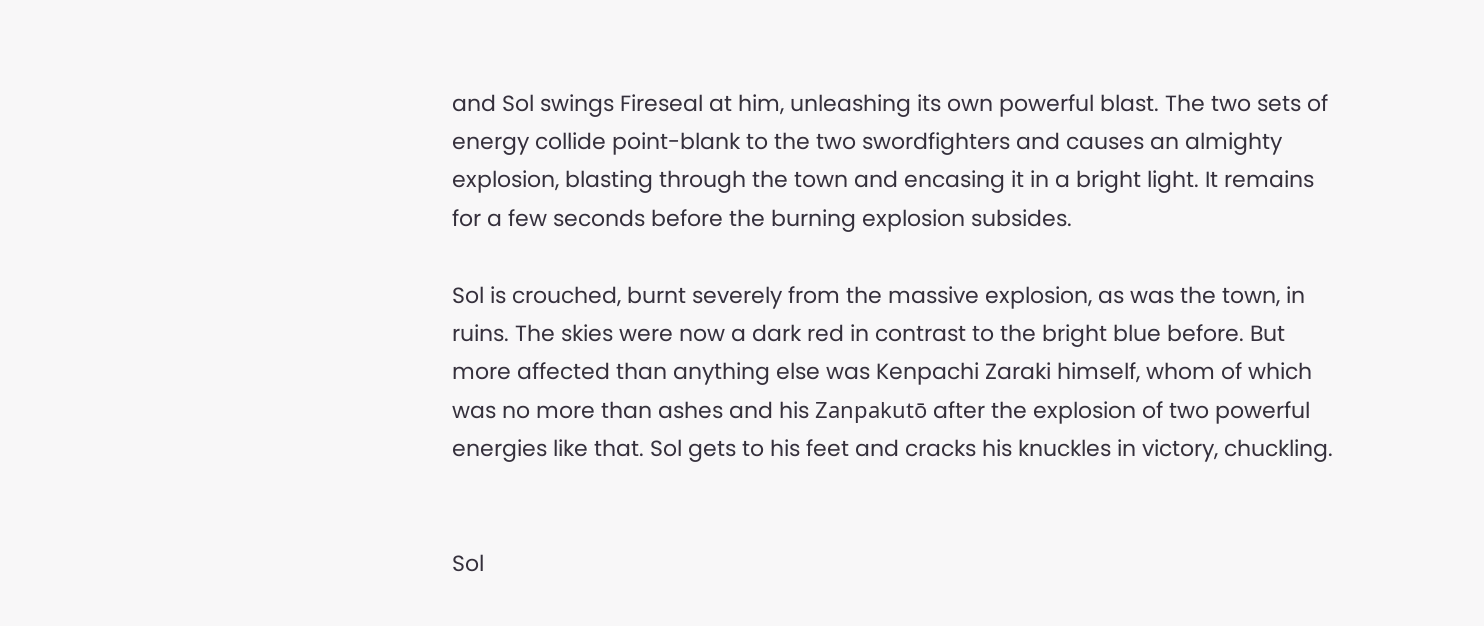and Sol swings Fireseal at him, unleashing its own powerful blast. The two sets of energy collide point-blank to the two swordfighters and causes an almighty explosion, blasting through the town and encasing it in a bright light. It remains for a few seconds before the burning explosion subsides.

Sol is crouched, burnt severely from the massive explosion, as was the town, in ruins. The skies were now a dark red in contrast to the bright blue before. But more affected than anything else was Kenpachi Zaraki himself, whom of which was no more than ashes and his Zanpakutō after the explosion of two powerful energies like that. Sol gets to his feet and cracks his knuckles in victory, chuckling.


Sol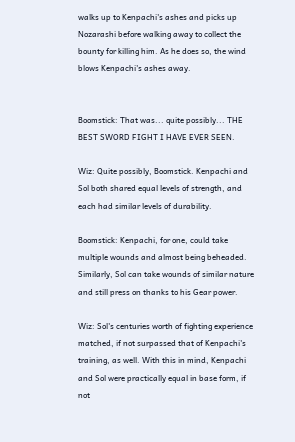walks up to Kenpachi's ashes and picks up Nozarashi before walking away to collect the bounty for killing him. As he does so, the wind blows Kenpachi's ashes away.


Boomstick: That was... quite possibly... THE BEST SWORD FIGHT I HAVE EVER SEEN.

Wiz: Quite possibly, Boomstick. Kenpachi and Sol both shared equal levels of strength, and each had similar levels of durability.

Boomstick: Kenpachi, for one, could take multiple wounds and almost being beheaded. Similarly, Sol can take wounds of similar nature and still press on thanks to his Gear power.

Wiz: Sol's centuries worth of fighting experience matched, if not surpassed that of Kenpachi's training, as well. With this in mind, Kenpachi and Sol were practically equal in base form, if not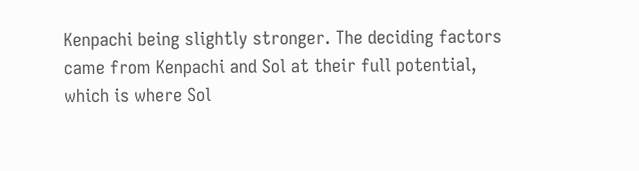Kenpachi being slightly stronger. The deciding factors came from Kenpachi and Sol at their full potential, which is where Sol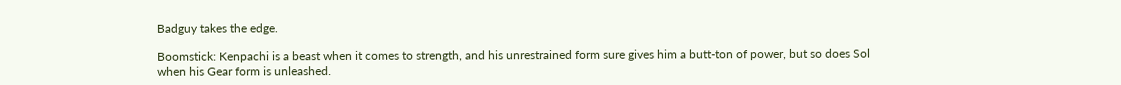Badguy takes the edge.

Boomstick: Kenpachi is a beast when it comes to strength, and his unrestrained form sure gives him a butt-ton of power, but so does Sol when his Gear form is unleashed.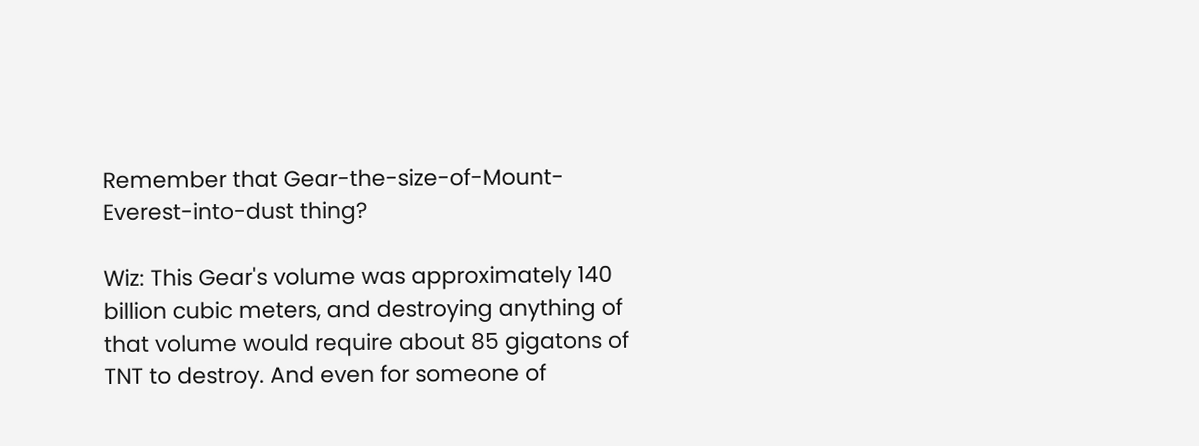Remember that Gear-the-size-of-Mount-Everest-into-dust thing?

Wiz: This Gear's volume was approximately 140 billion cubic meters, and destroying anything of that volume would require about 85 gigatons of TNT to destroy. And even for someone of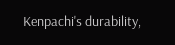Kenpachi's durability,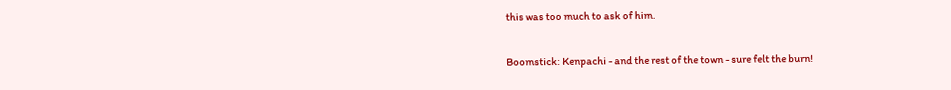this was too much to ask of him.

Boomstick: Kenpachi - and the rest of the town - sure felt the burn!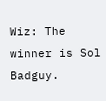Wiz: The winner is Sol Badguy.